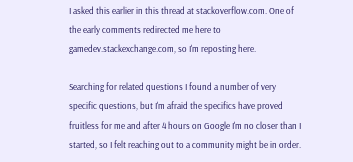I asked this earlier in this thread at stackoverflow.com. One of the early comments redirected me here to gamedev.stackexchange.com, so I'm reposting here.

Searching for related questions I found a number of very specific questions, but I'm afraid the specifics have proved fruitless for me and after 4 hours on Google I'm no closer than I started, so I felt reaching out to a community might be in order.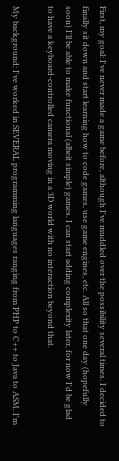First, my goal: I've never made a game before, although I've muddled over the possibility several times. I decided to finally sit down and start learning how to code games, use game engines, etc. All so that one day (hopefully soon) I'll be able to make functional (albeit simple) games. I can start adding complexity later, for now I'd be glad to have a keyboard-controlled camera moving in a 3D world with no interaction beyond that.

My background: I've worked in SEVERAL programming languages ranging from PHP to C++ to Java to ASM. I'm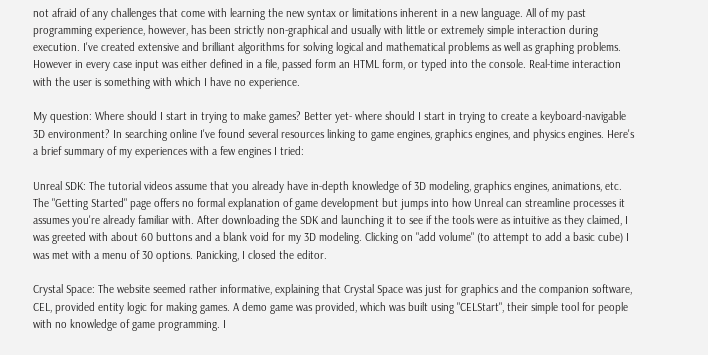not afraid of any challenges that come with learning the new syntax or limitations inherent in a new language. All of my past programming experience, however, has been strictly non-graphical and usually with little or extremely simple interaction during execution. I've created extensive and brilliant algorithms for solving logical and mathematical problems as well as graphing problems. However in every case input was either defined in a file, passed form an HTML form, or typed into the console. Real-time interaction with the user is something with which I have no experience.

My question: Where should I start in trying to make games? Better yet- where should I start in trying to create a keyboard-navigable 3D environment? In searching online I've found several resources linking to game engines, graphics engines, and physics engines. Here's a brief summary of my experiences with a few engines I tried:

Unreal SDK: The tutorial videos assume that you already have in-depth knowledge of 3D modeling, graphics engines, animations, etc. The "Getting Started" page offers no formal explanation of game development but jumps into how Unreal can streamline processes it assumes you're already familiar with. After downloading the SDK and launching it to see if the tools were as intuitive as they claimed, I was greeted with about 60 buttons and a blank void for my 3D modeling. Clicking on "add volume" (to attempt to add a basic cube) I was met with a menu of 30 options. Panicking, I closed the editor.

Crystal Space: The website seemed rather informative, explaining that Crystal Space was just for graphics and the companion software, CEL, provided entity logic for making games. A demo game was provided, which was built using "CELStart", their simple tool for people with no knowledge of game programming. I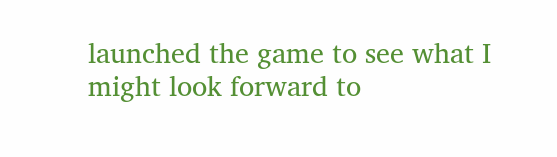launched the game to see what I might look forward to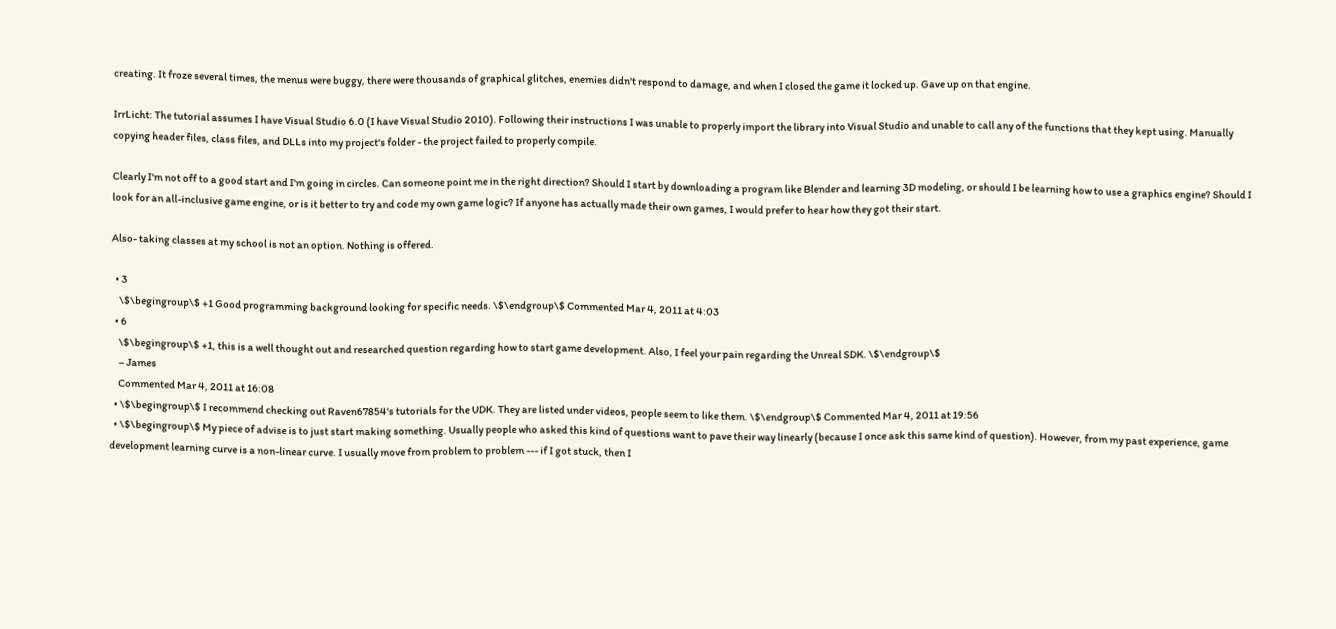creating. It froze several times, the menus were buggy, there were thousands of graphical glitches, enemies didn't respond to damage, and when I closed the game it locked up. Gave up on that engine.

IrrLicht: The tutorial assumes I have Visual Studio 6.0 (I have Visual Studio 2010). Following their instructions I was unable to properly import the library into Visual Studio and unable to call any of the functions that they kept using. Manually copying header files, class files, and DLLs into my project's folder - the project failed to properly compile.

Clearly I'm not off to a good start and I'm going in circles. Can someone point me in the right direction? Should I start by downloading a program like Blender and learning 3D modeling, or should I be learning how to use a graphics engine? Should I look for an all-inclusive game engine, or is it better to try and code my own game logic? If anyone has actually made their own games, I would prefer to hear how they got their start.

Also- taking classes at my school is not an option. Nothing is offered.

  • 3
    \$\begingroup\$ +1 Good programming background looking for specific needs. \$\endgroup\$ Commented Mar 4, 2011 at 4:03
  • 6
    \$\begingroup\$ +1, this is a well thought out and researched question regarding how to start game development. Also, I feel your pain regarding the Unreal SDK. \$\endgroup\$
    – James
    Commented Mar 4, 2011 at 16:08
  • \$\begingroup\$ I recommend checking out Raven67854's tutorials for the UDK. They are listed under videos, people seem to like them. \$\endgroup\$ Commented Mar 4, 2011 at 19:56
  • \$\begingroup\$ My piece of advise is to just start making something. Usually people who asked this kind of questions want to pave their way linearly (because I once ask this same kind of question). However, from my past experience, game development learning curve is a non-linear curve. I usually move from problem to problem --- if I got stuck, then I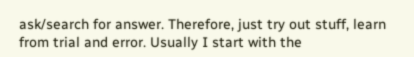ask/search for answer. Therefore, just try out stuff, learn from trial and error. Usually I start with the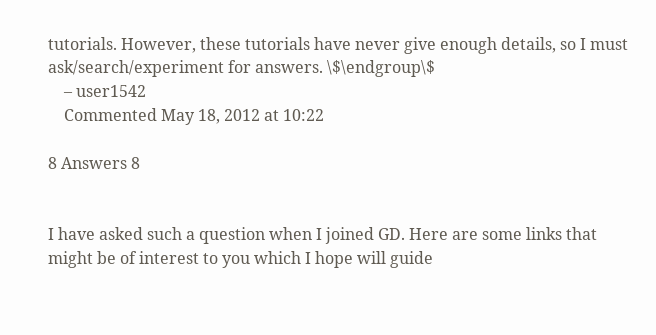tutorials. However, these tutorials have never give enough details, so I must ask/search/experiment for answers. \$\endgroup\$
    – user1542
    Commented May 18, 2012 at 10:22

8 Answers 8


I have asked such a question when I joined GD. Here are some links that might be of interest to you which I hope will guide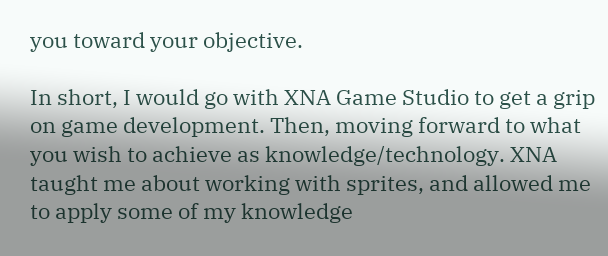you toward your objective.

In short, I would go with XNA Game Studio to get a grip on game development. Then, moving forward to what you wish to achieve as knowledge/technology. XNA taught me about working with sprites, and allowed me to apply some of my knowledge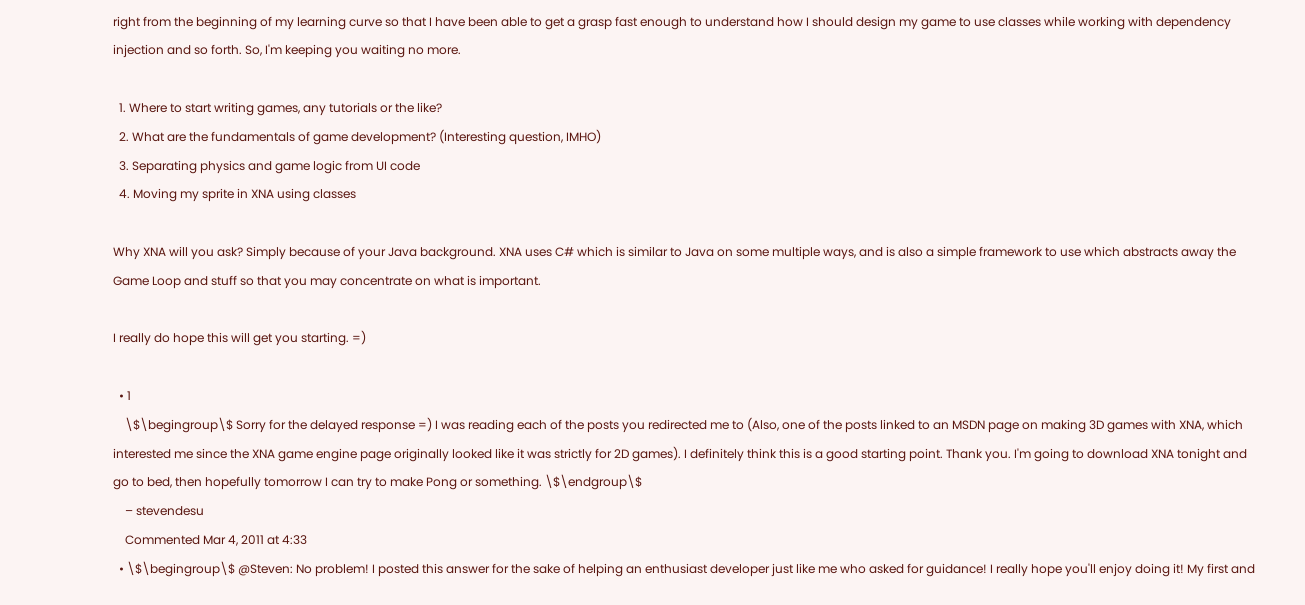right from the beginning of my learning curve so that I have been able to get a grasp fast enough to understand how I should design my game to use classes while working with dependency injection and so forth. So, I'm keeping you waiting no more.

  1. Where to start writing games, any tutorials or the like?
  2. What are the fundamentals of game development? (Interesting question, IMHO)
  3. Separating physics and game logic from UI code
  4. Moving my sprite in XNA using classes

Why XNA will you ask? Simply because of your Java background. XNA uses C# which is similar to Java on some multiple ways, and is also a simple framework to use which abstracts away the Game Loop and stuff so that you may concentrate on what is important.

I really do hope this will get you starting. =)

  • 1
    \$\begingroup\$ Sorry for the delayed response =) I was reading each of the posts you redirected me to (Also, one of the posts linked to an MSDN page on making 3D games with XNA, which interested me since the XNA game engine page originally looked like it was strictly for 2D games). I definitely think this is a good starting point. Thank you. I'm going to download XNA tonight and go to bed, then hopefully tomorrow I can try to make Pong or something. \$\endgroup\$
    – stevendesu
    Commented Mar 4, 2011 at 4:33
  • \$\begingroup\$ @Steven: No problem! I posted this answer for the sake of helping an enthusiast developer just like me who asked for guidance! I really hope you'll enjoy doing it! My first and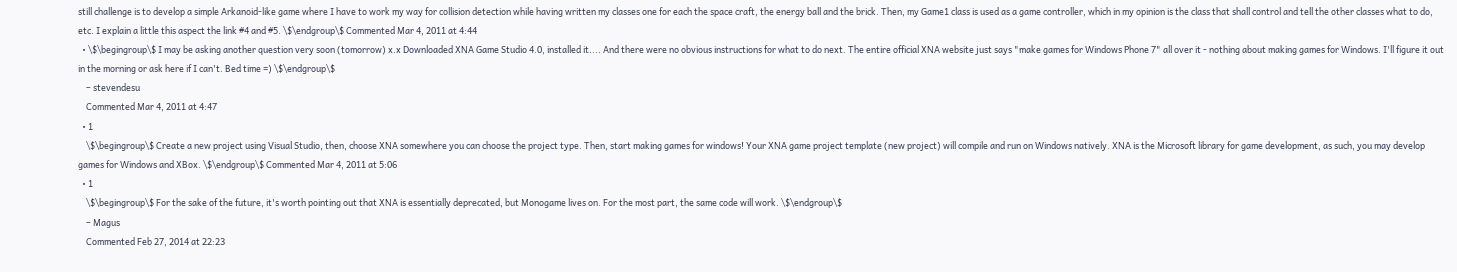still challenge is to develop a simple Arkanoid-like game where I have to work my way for collision detection while having written my classes one for each the space craft, the energy ball and the brick. Then, my Game1 class is used as a game controller, which in my opinion is the class that shall control and tell the other classes what to do, etc. I explain a little this aspect the link #4 and #5. \$\endgroup\$ Commented Mar 4, 2011 at 4:44
  • \$\begingroup\$ I may be asking another question very soon (tomorrow) x.x Downloaded XNA Game Studio 4.0, installed it.... And there were no obvious instructions for what to do next. The entire official XNA website just says "make games for Windows Phone 7" all over it - nothing about making games for Windows. I'll figure it out in the morning or ask here if I can't. Bed time =) \$\endgroup\$
    – stevendesu
    Commented Mar 4, 2011 at 4:47
  • 1
    \$\begingroup\$ Create a new project using Visual Studio, then, choose XNA somewhere you can choose the project type. Then, start making games for windows! Your XNA game project template (new project) will compile and run on Windows natively. XNA is the Microsoft library for game development, as such, you may develop games for Windows and XBox. \$\endgroup\$ Commented Mar 4, 2011 at 5:06
  • 1
    \$\begingroup\$ For the sake of the future, it's worth pointing out that XNA is essentially deprecated, but Monogame lives on. For the most part, the same code will work. \$\endgroup\$
    – Magus
    Commented Feb 27, 2014 at 22:23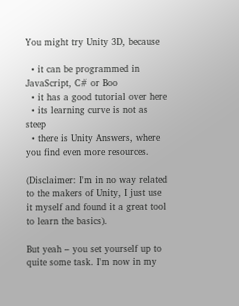You might try Unity 3D, because

  • it can be programmed in JavaScript, C# or Boo
  • it has a good tutorial over here
  • its learning curve is not as steep
  • there is Unity Answers, where you find even more resources.

(Disclaimer: I'm in no way related to the makers of Unity, I just use it myself and found it a great tool to learn the basics).

But yeah – you set yourself up to quite some task. I'm now in my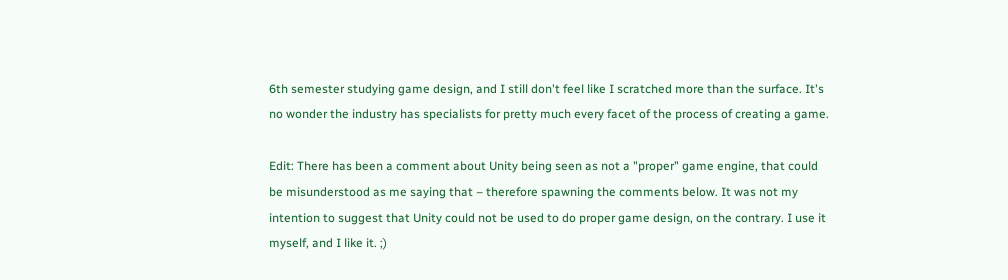6th semester studying game design, and I still don't feel like I scratched more than the surface. It's no wonder the industry has specialists for pretty much every facet of the process of creating a game.

Edit: There has been a comment about Unity being seen as not a "proper" game engine, that could be misunderstood as me saying that – therefore spawning the comments below. It was not my intention to suggest that Unity could not be used to do proper game design, on the contrary. I use it myself, and I like it. ;)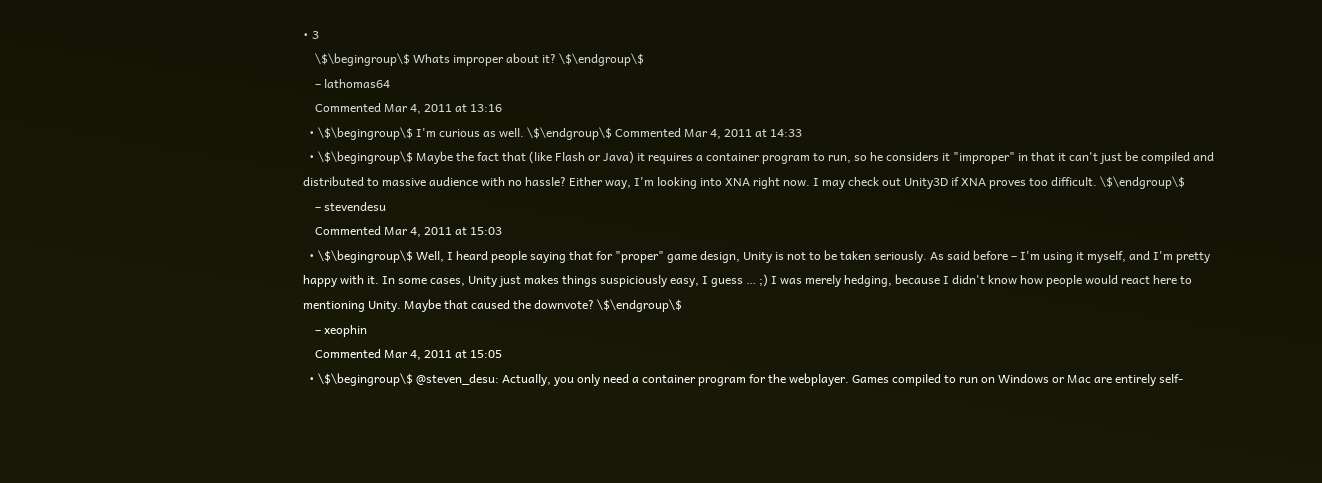• 3
    \$\begingroup\$ Whats improper about it? \$\endgroup\$
    – lathomas64
    Commented Mar 4, 2011 at 13:16
  • \$\begingroup\$ I'm curious as well. \$\endgroup\$ Commented Mar 4, 2011 at 14:33
  • \$\begingroup\$ Maybe the fact that (like Flash or Java) it requires a container program to run, so he considers it "improper" in that it can't just be compiled and distributed to massive audience with no hassle? Either way, I'm looking into XNA right now. I may check out Unity3D if XNA proves too difficult. \$\endgroup\$
    – stevendesu
    Commented Mar 4, 2011 at 15:03
  • \$\begingroup\$ Well, I heard people saying that for "proper" game design, Unity is not to be taken seriously. As said before – I'm using it myself, and I'm pretty happy with it. In some cases, Unity just makes things suspiciously easy, I guess … ;) I was merely hedging, because I didn't know how people would react here to mentioning Unity. Maybe that caused the downvote? \$\endgroup\$
    – xeophin
    Commented Mar 4, 2011 at 15:05
  • \$\begingroup\$ @steven_desu: Actually, you only need a container program for the webplayer. Games compiled to run on Windows or Mac are entirely self-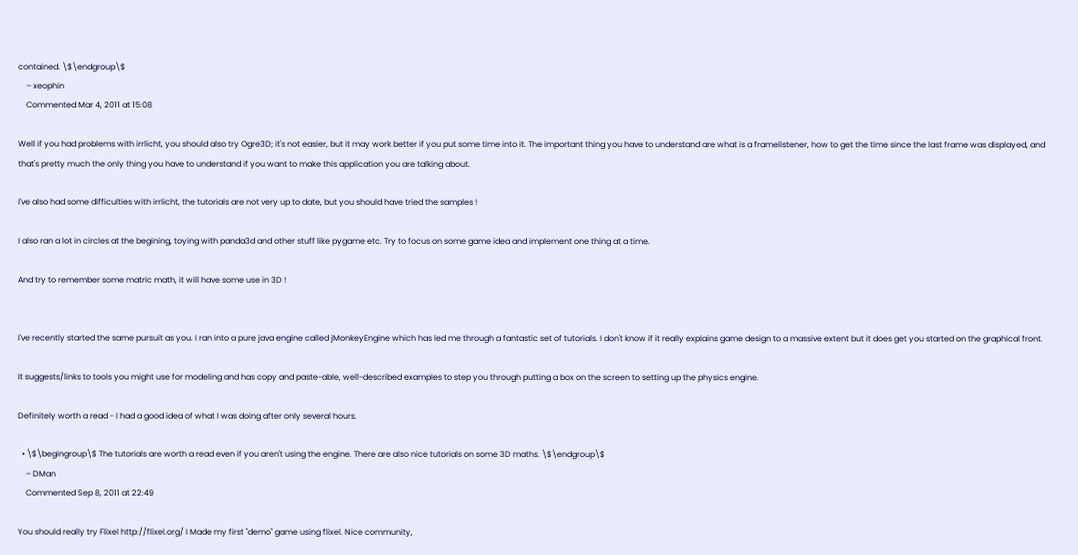contained. \$\endgroup\$
    – xeophin
    Commented Mar 4, 2011 at 15:08

Well if you had problems with irrlicht, you should also try Ogre3D; it's not easier, but it may work better if you put some time into it. The important thing you have to understand are what is a framelistener, how to get the time since the last frame was displayed, and that's pretty much the only thing you have to understand if you want to make this application you are talking about.

I've also had some difficulties with irrlicht, the tutorials are not very up to date, but you should have tried the samples !

I also ran a lot in circles at the begining, toying with panda3d and other stuff like pygame etc. Try to focus on some game idea and implement one thing at a time.

And try to remember some matric math, it will have some use in 3D !


I've recently started the same pursuit as you. I ran into a pure java engine called jMonkeyEngine which has led me through a fantastic set of tutorials. I don't know if it really explains game design to a massive extent but it does get you started on the graphical front.

It suggests/links to tools you might use for modeling and has copy and paste-able, well-described examples to step you through putting a box on the screen to setting up the physics engine.

Definitely worth a read - I had a good idea of what I was doing after only several hours.

  • \$\begingroup\$ The tutorials are worth a read even if you aren't using the engine. There are also nice tutorials on some 3D maths. \$\endgroup\$
    – DMan
    Commented Sep 8, 2011 at 22:49

You should really try Flixel http://flixel.org/ I Made my first "demo" game using flixel. Nice community,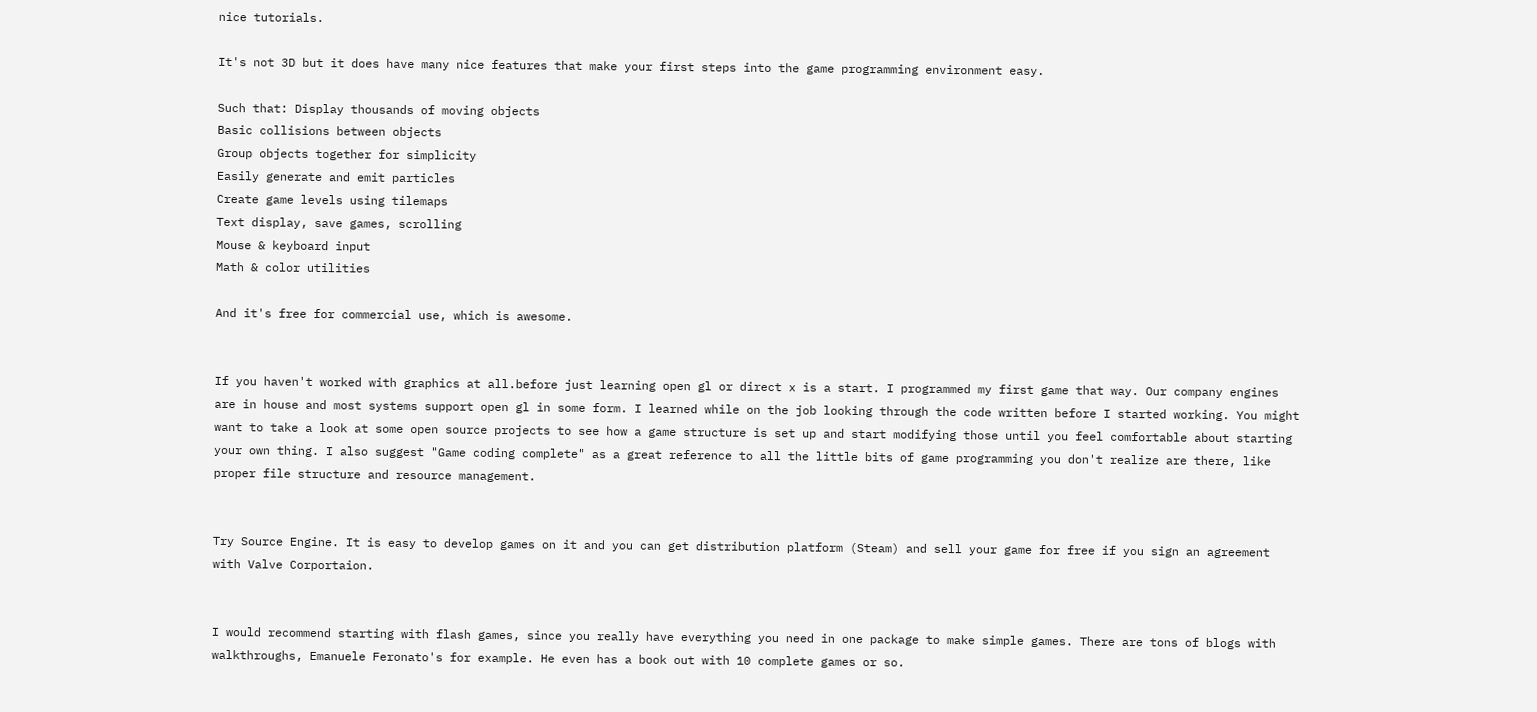nice tutorials.

It's not 3D but it does have many nice features that make your first steps into the game programming environment easy.

Such that: Display thousands of moving objects
Basic collisions between objects
Group objects together for simplicity
Easily generate and emit particles
Create game levels using tilemaps
Text display, save games, scrolling
Mouse & keyboard input
Math & color utilities

And it's free for commercial use, which is awesome.


If you haven't worked with graphics at all.before just learning open gl or direct x is a start. I programmed my first game that way. Our company engines are in house and most systems support open gl in some form. I learned while on the job looking through the code written before I started working. You might want to take a look at some open source projects to see how a game structure is set up and start modifying those until you feel comfortable about starting your own thing. I also suggest "Game coding complete" as a great reference to all the little bits of game programming you don't realize are there, like proper file structure and resource management.


Try Source Engine. It is easy to develop games on it and you can get distribution platform (Steam) and sell your game for free if you sign an agreement with Valve Corportaion.


I would recommend starting with flash games, since you really have everything you need in one package to make simple games. There are tons of blogs with walkthroughs, Emanuele Feronato's for example. He even has a book out with 10 complete games or so.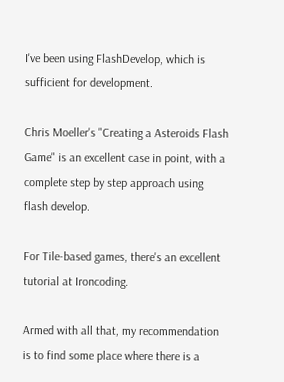I've been using FlashDevelop, which is sufficient for development.

Chris Moeller's "Creating a Asteroids Flash Game" is an excellent case in point, with a complete step by step approach using flash develop.

For Tile-based games, there's an excellent tutorial at Ironcoding.

Armed with all that, my recommendation is to find some place where there is a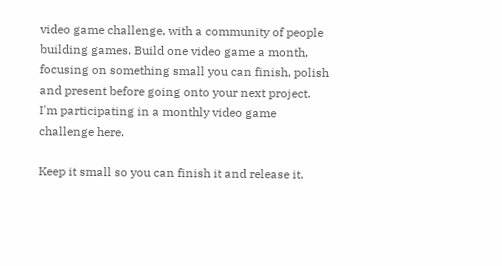video game challenge, with a community of people building games. Build one video game a month, focusing on something small you can finish, polish and present before going onto your next project. I'm participating in a monthly video game challenge here.

Keep it small so you can finish it and release it.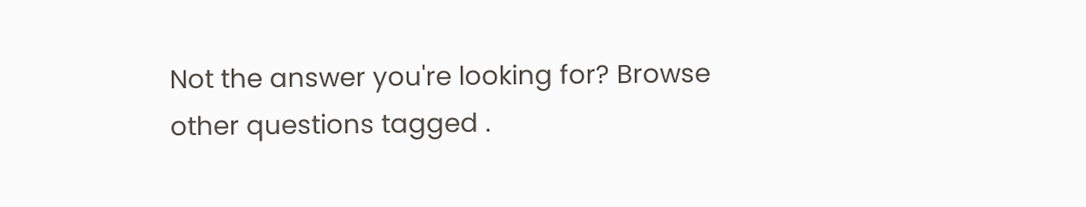Not the answer you're looking for? Browse other questions tagged .